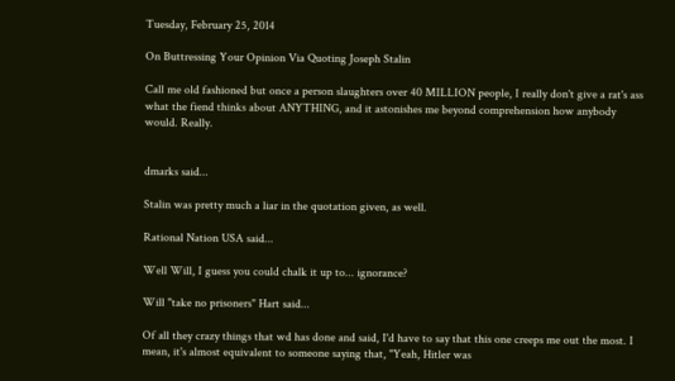Tuesday, February 25, 2014

On Buttressing Your Opinion Via Quoting Joseph Stalin

Call me old fashioned but once a person slaughters over 40 MILLION people, I really don't give a rat's ass what the fiend thinks about ANYTHING, and it astonishes me beyond comprehension how anybody would. Really.


dmarks said...

Stalin was pretty much a liar in the quotation given, as well.

Rational Nation USA said...

Well Will, I guess you could chalk it up to... ignorance?

Will "take no prisoners" Hart said...

Of all they crazy things that wd has done and said, I'd have to say that this one creeps me out the most. I mean, it's almost equivalent to someone saying that, "Yeah, Hitler was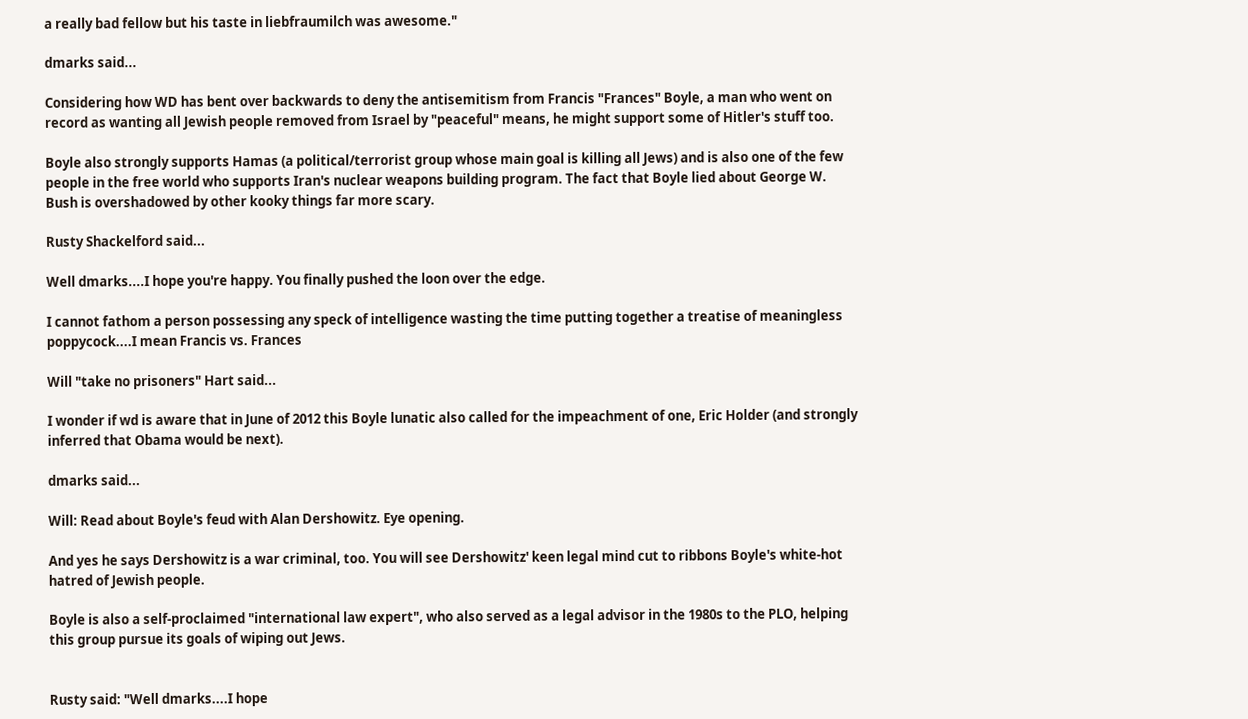a really bad fellow but his taste in liebfraumilch was awesome."

dmarks said...

Considering how WD has bent over backwards to deny the antisemitism from Francis "Frances" Boyle, a man who went on record as wanting all Jewish people removed from Israel by "peaceful" means, he might support some of Hitler's stuff too.

Boyle also strongly supports Hamas (a political/terrorist group whose main goal is killing all Jews) and is also one of the few people in the free world who supports Iran's nuclear weapons building program. The fact that Boyle lied about George W. Bush is overshadowed by other kooky things far more scary.

Rusty Shackelford said...

Well dmarks....I hope you're happy. You finally pushed the loon over the edge.

I cannot fathom a person possessing any speck of intelligence wasting the time putting together a treatise of meaningless poppycock....I mean Francis vs. Frances

Will "take no prisoners" Hart said...

I wonder if wd is aware that in June of 2012 this Boyle lunatic also called for the impeachment of one, Eric Holder (and strongly inferred that Obama would be next).

dmarks said...

Will: Read about Boyle's feud with Alan Dershowitz. Eye opening.

And yes he says Dershowitz is a war criminal, too. You will see Dershowitz' keen legal mind cut to ribbons Boyle's white-hot hatred of Jewish people.

Boyle is also a self-proclaimed "international law expert", who also served as a legal advisor in the 1980s to the PLO, helping this group pursue its goals of wiping out Jews.


Rusty said: "Well dmarks....I hope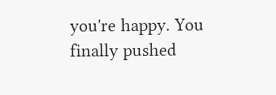you're happy. You finally pushed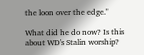the loon over the edge."

What did he do now? Is this about WD's Stalin worship?